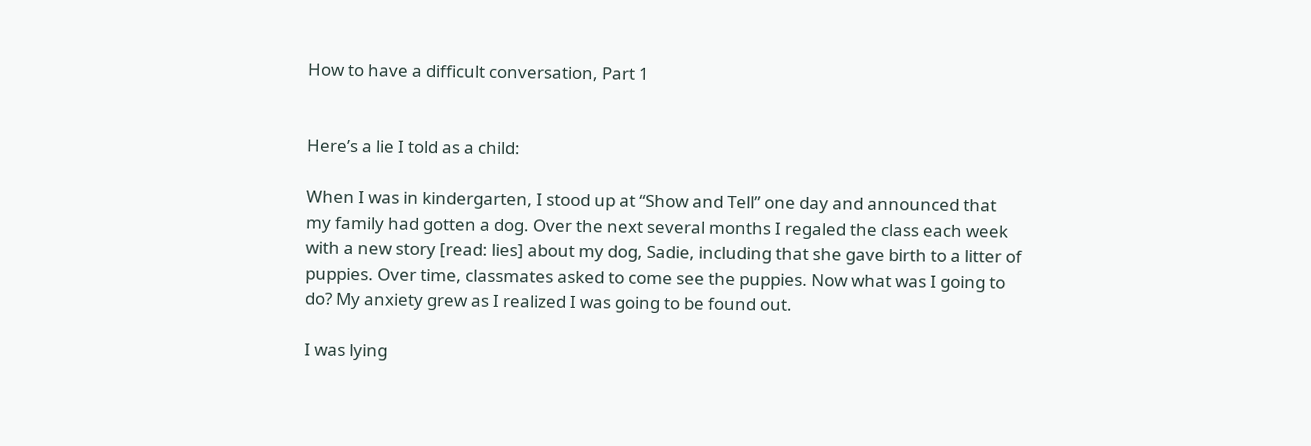How to have a difficult conversation, Part 1


Here’s a lie I told as a child:

When I was in kindergarten, I stood up at “Show and Tell” one day and announced that my family had gotten a dog. Over the next several months I regaled the class each week with a new story [read: lies] about my dog, Sadie, including that she gave birth to a litter of puppies. Over time, classmates asked to come see the puppies. Now what was I going to do? My anxiety grew as I realized I was going to be found out.

I was lying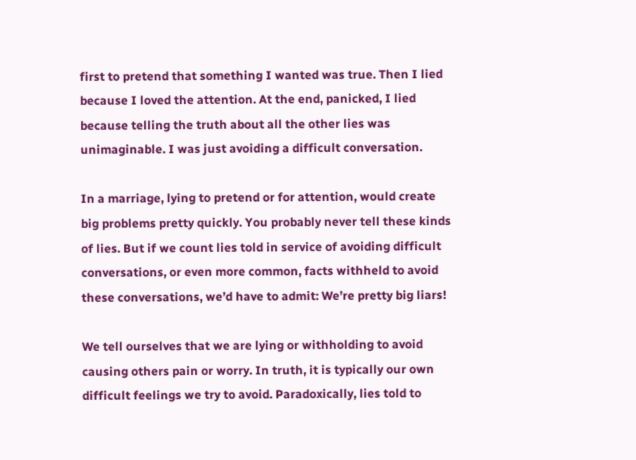first to pretend that something I wanted was true. Then I lied because I loved the attention. At the end, panicked, I lied because telling the truth about all the other lies was unimaginable. I was just avoiding a difficult conversation.

In a marriage, lying to pretend or for attention, would create big problems pretty quickly. You probably never tell these kinds of lies. But if we count lies told in service of avoiding difficult conversations, or even more common, facts withheld to avoid these conversations, we’d have to admit: We’re pretty big liars!

We tell ourselves that we are lying or withholding to avoid causing others pain or worry. In truth, it is typically our own difficult feelings we try to avoid. Paradoxically, lies told to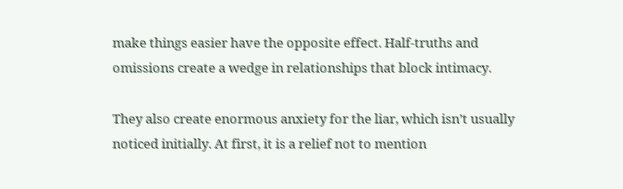make things easier have the opposite effect. Half-truths and omissions create a wedge in relationships that block intimacy.

They also create enormous anxiety for the liar, which isn’t usually noticed initially. At first, it is a relief not to mention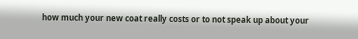how much your new coat really costs or to not speak up about your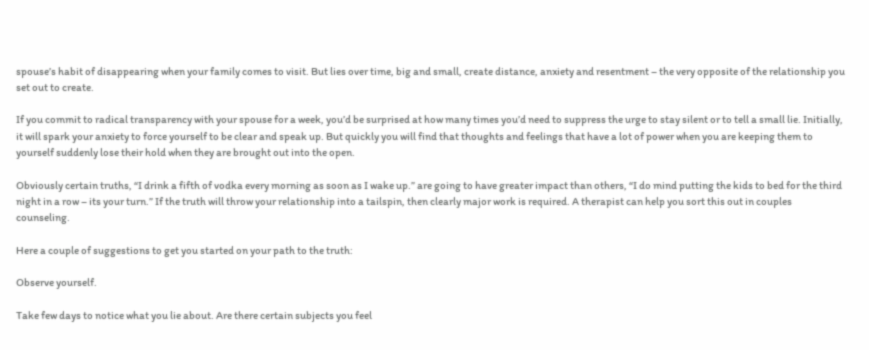spouse’s habit of disappearing when your family comes to visit. But lies over time, big and small, create distance, anxiety and resentment – the very opposite of the relationship you set out to create.

If you commit to radical transparency with your spouse for a week, you’d be surprised at how many times you’d need to suppress the urge to stay silent or to tell a small lie. Initially, it will spark your anxiety to force yourself to be clear and speak up. But quickly you will find that thoughts and feelings that have a lot of power when you are keeping them to yourself suddenly lose their hold when they are brought out into the open.

Obviously certain truths, “I drink a fifth of vodka every morning as soon as I wake up.” are going to have greater impact than others, “I do mind putting the kids to bed for the third night in a row – its your turn.” If the truth will throw your relationship into a tailspin, then clearly major work is required. A therapist can help you sort this out in couples counseling.

Here a couple of suggestions to get you started on your path to the truth:

Observe yourself.

Take few days to notice what you lie about. Are there certain subjects you feel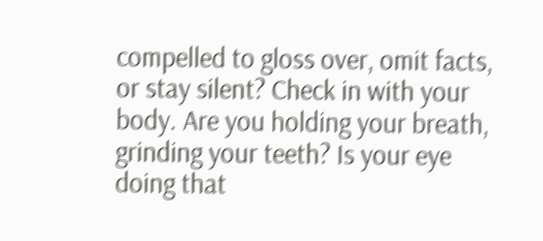compelled to gloss over, omit facts, or stay silent? Check in with your body. Are you holding your breath, grinding your teeth? Is your eye doing that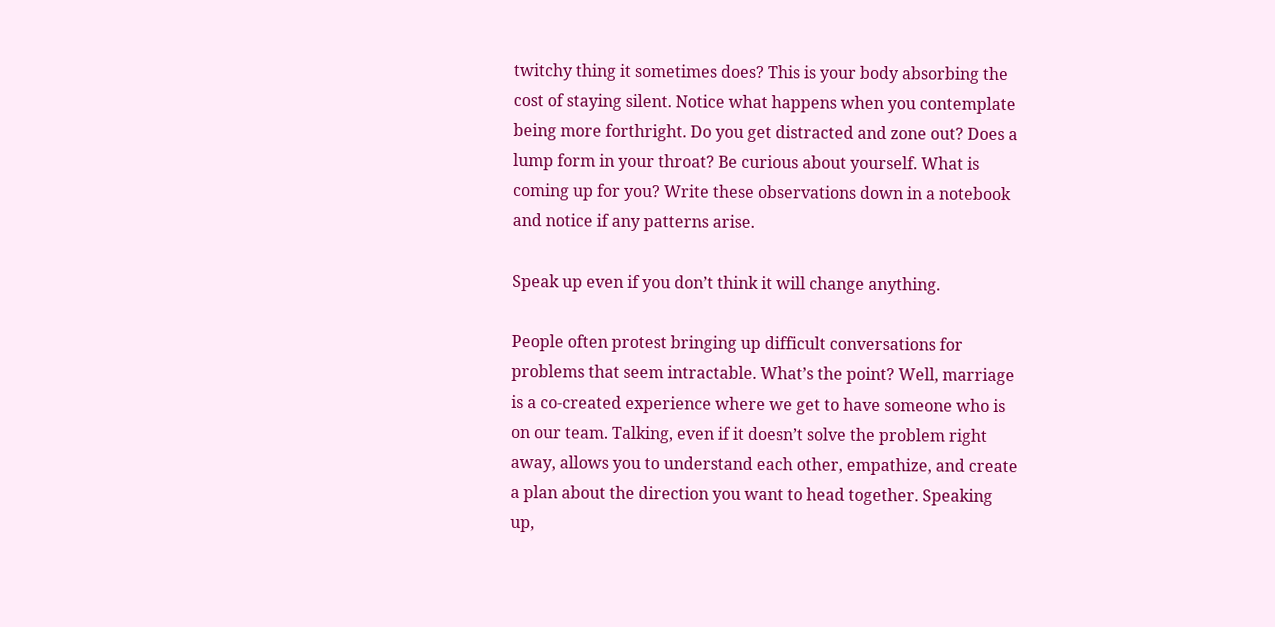twitchy thing it sometimes does? This is your body absorbing the cost of staying silent. Notice what happens when you contemplate being more forthright. Do you get distracted and zone out? Does a lump form in your throat? Be curious about yourself. What is coming up for you? Write these observations down in a notebook and notice if any patterns arise.

Speak up even if you don’t think it will change anything.

People often protest bringing up difficult conversations for problems that seem intractable. What’s the point? Well, marriage is a co-created experience where we get to have someone who is on our team. Talking, even if it doesn’t solve the problem right away, allows you to understand each other, empathize, and create a plan about the direction you want to head together. Speaking up,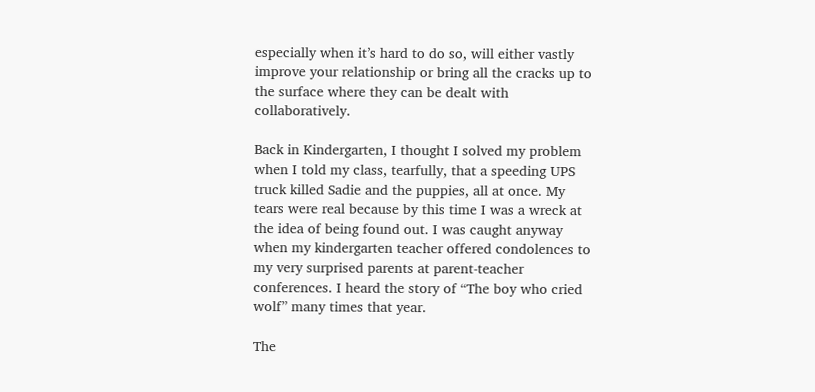especially when it’s hard to do so, will either vastly improve your relationship or bring all the cracks up to the surface where they can be dealt with collaboratively.

Back in Kindergarten, I thought I solved my problem when I told my class, tearfully, that a speeding UPS truck killed Sadie and the puppies, all at once. My tears were real because by this time I was a wreck at the idea of being found out. I was caught anyway when my kindergarten teacher offered condolences to my very surprised parents at parent-teacher conferences. I heard the story of “The boy who cried wolf” many times that year.

The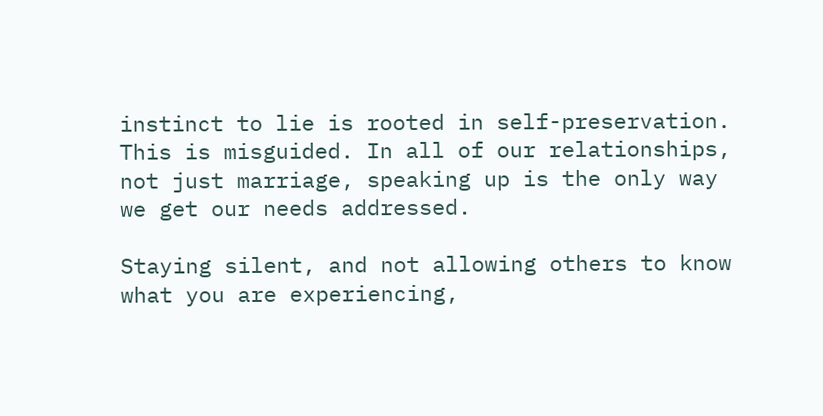instinct to lie is rooted in self-preservation. This is misguided. In all of our relationships, not just marriage, speaking up is the only way we get our needs addressed.

Staying silent, and not allowing others to know what you are experiencing,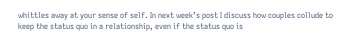whittles away at your sense of self. In next week’s post I discuss how couples collude to keep the status quo in a relationship, even if the status quo is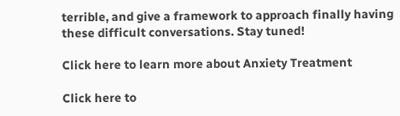terrible, and give a framework to approach finally having these difficult conversations. Stay tuned!

Click here to learn more about Anxiety Treatment

Click here to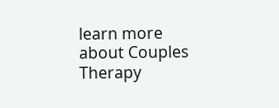learn more about Couples Therapy